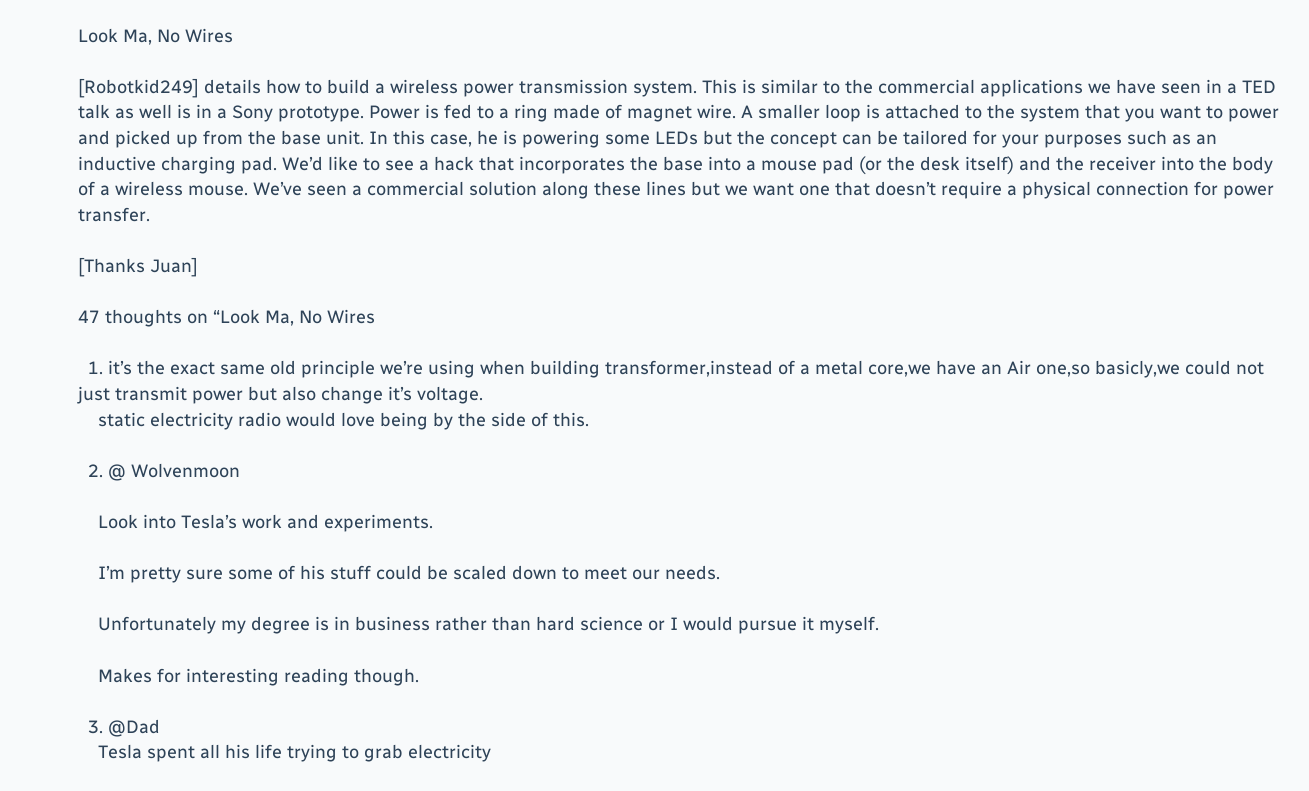Look Ma, No Wires

[Robotkid249] details how to build a wireless power transmission system. This is similar to the commercial applications we have seen in a TED talk as well is in a Sony prototype. Power is fed to a ring made of magnet wire. A smaller loop is attached to the system that you want to power and picked up from the base unit. In this case, he is powering some LEDs but the concept can be tailored for your purposes such as an inductive charging pad. We’d like to see a hack that incorporates the base into a mouse pad (or the desk itself) and the receiver into the body of a wireless mouse. We’ve seen a commercial solution along these lines but we want one that doesn’t require a physical connection for power transfer.

[Thanks Juan]

47 thoughts on “Look Ma, No Wires

  1. it’s the exact same old principle we’re using when building transformer,instead of a metal core,we have an Air one,so basicly,we could not just transmit power but also change it’s voltage.
    static electricity radio would love being by the side of this.

  2. @ Wolvenmoon

    Look into Tesla’s work and experiments.

    I’m pretty sure some of his stuff could be scaled down to meet our needs.

    Unfortunately my degree is in business rather than hard science or I would pursue it myself.

    Makes for interesting reading though.

  3. @Dad
    Tesla spent all his life trying to grab electricity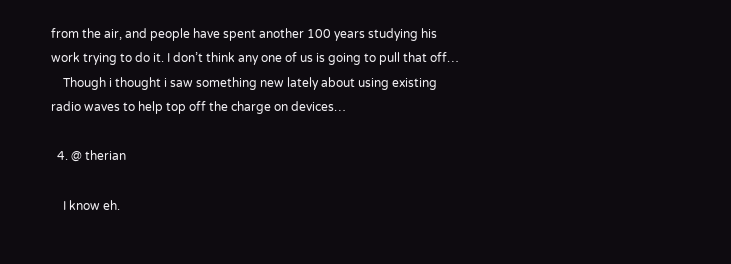from the air, and people have spent another 100 years studying his work trying to do it. I don’t think any one of us is going to pull that off…
    Though i thought i saw something new lately about using existing radio waves to help top off the charge on devices…

  4. @ therian

    I know eh.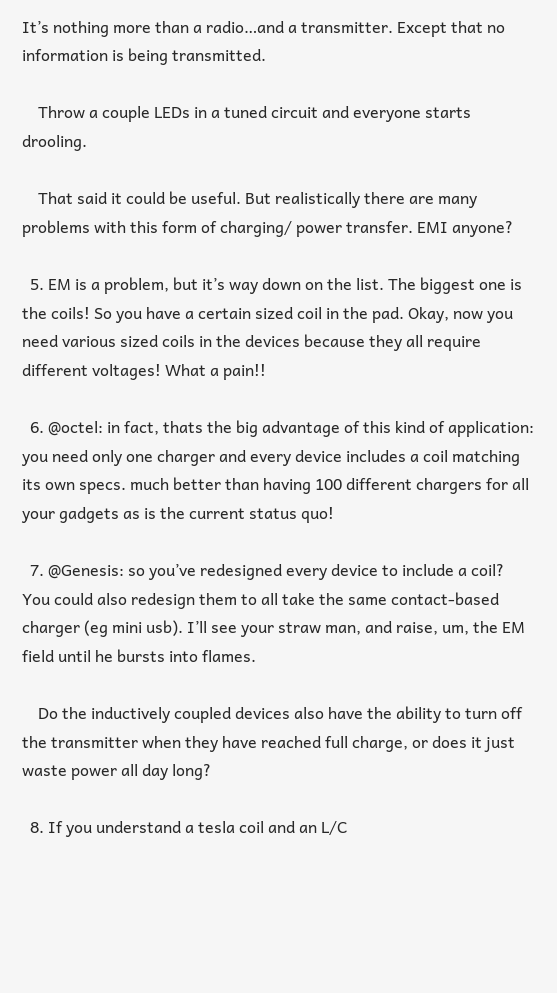It’s nothing more than a radio…and a transmitter. Except that no information is being transmitted.

    Throw a couple LEDs in a tuned circuit and everyone starts drooling.

    That said it could be useful. But realistically there are many problems with this form of charging/ power transfer. EMI anyone?

  5. EM is a problem, but it’s way down on the list. The biggest one is the coils! So you have a certain sized coil in the pad. Okay, now you need various sized coils in the devices because they all require different voltages! What a pain!!

  6. @octel: in fact, thats the big advantage of this kind of application: you need only one charger and every device includes a coil matching its own specs. much better than having 100 different chargers for all your gadgets as is the current status quo!

  7. @Genesis: so you’ve redesigned every device to include a coil? You could also redesign them to all take the same contact-based charger (eg mini usb). I’ll see your straw man, and raise, um, the EM field until he bursts into flames.

    Do the inductively coupled devices also have the ability to turn off the transmitter when they have reached full charge, or does it just waste power all day long?

  8. If you understand a tesla coil and an L/C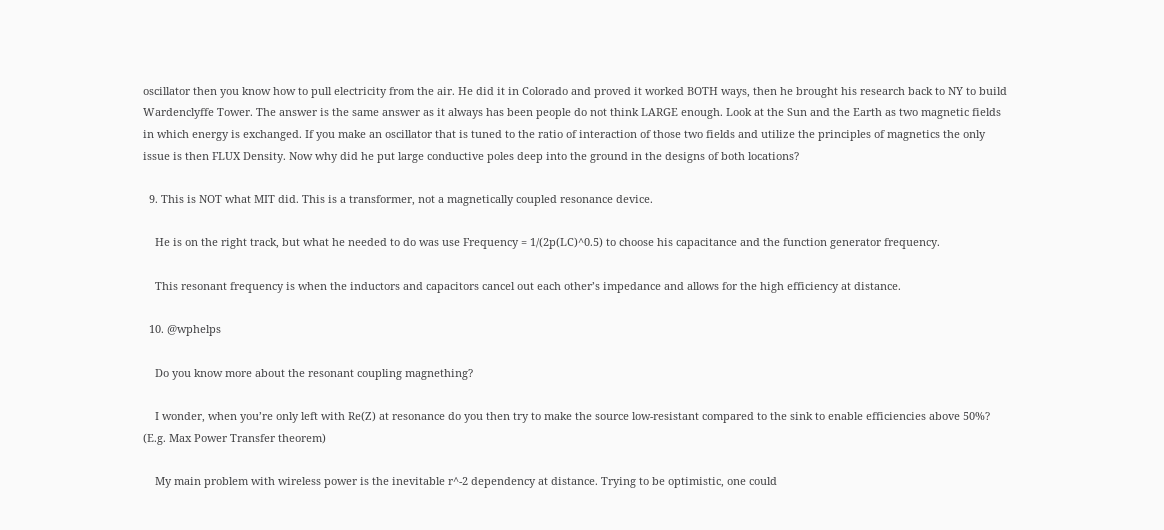oscillator then you know how to pull electricity from the air. He did it in Colorado and proved it worked BOTH ways, then he brought his research back to NY to build Wardenclyffe Tower. The answer is the same answer as it always has been people do not think LARGE enough. Look at the Sun and the Earth as two magnetic fields in which energy is exchanged. If you make an oscillator that is tuned to the ratio of interaction of those two fields and utilize the principles of magnetics the only issue is then FLUX Density. Now why did he put large conductive poles deep into the ground in the designs of both locations?

  9. This is NOT what MIT did. This is a transformer, not a magnetically coupled resonance device.

    He is on the right track, but what he needed to do was use Frequency = 1/(2p(LC)^0.5) to choose his capacitance and the function generator frequency.

    This resonant frequency is when the inductors and capacitors cancel out each other’s impedance and allows for the high efficiency at distance.

  10. @wphelps

    Do you know more about the resonant coupling magnething?

    I wonder, when you’re only left with Re(Z) at resonance do you then try to make the source low-resistant compared to the sink to enable efficiencies above 50%? (E.g. Max Power Transfer theorem)

    My main problem with wireless power is the inevitable r^-2 dependency at distance. Trying to be optimistic, one could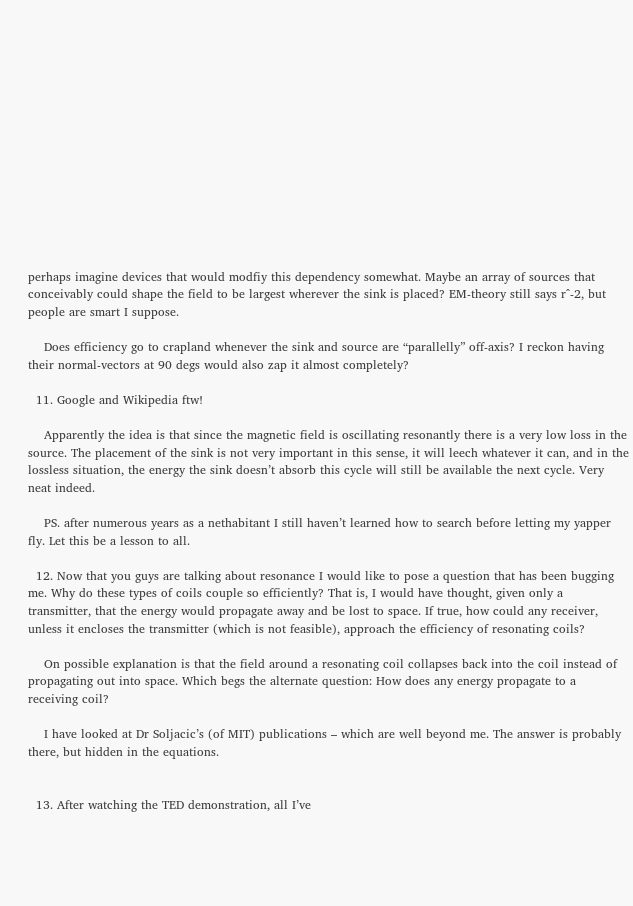perhaps imagine devices that would modfiy this dependency somewhat. Maybe an array of sources that conceivably could shape the field to be largest wherever the sink is placed? EM-theory still says r^-2, but people are smart I suppose.

    Does efficiency go to crapland whenever the sink and source are “parallelly” off-axis? I reckon having their normal-vectors at 90 degs would also zap it almost completely?

  11. Google and Wikipedia ftw!

    Apparently the idea is that since the magnetic field is oscillating resonantly there is a very low loss in the source. The placement of the sink is not very important in this sense, it will leech whatever it can, and in the lossless situation, the energy the sink doesn’t absorb this cycle will still be available the next cycle. Very neat indeed.

    PS. after numerous years as a nethabitant I still haven’t learned how to search before letting my yapper fly. Let this be a lesson to all.

  12. Now that you guys are talking about resonance I would like to pose a question that has been bugging me. Why do these types of coils couple so efficiently? That is, I would have thought, given only a transmitter, that the energy would propagate away and be lost to space. If true, how could any receiver, unless it encloses the transmitter (which is not feasible), approach the efficiency of resonating coils?

    On possible explanation is that the field around a resonating coil collapses back into the coil instead of propagating out into space. Which begs the alternate question: How does any energy propagate to a receiving coil?

    I have looked at Dr Soljacic’s (of MIT) publications – which are well beyond me. The answer is probably there, but hidden in the equations.


  13. After watching the TED demonstration, all I’ve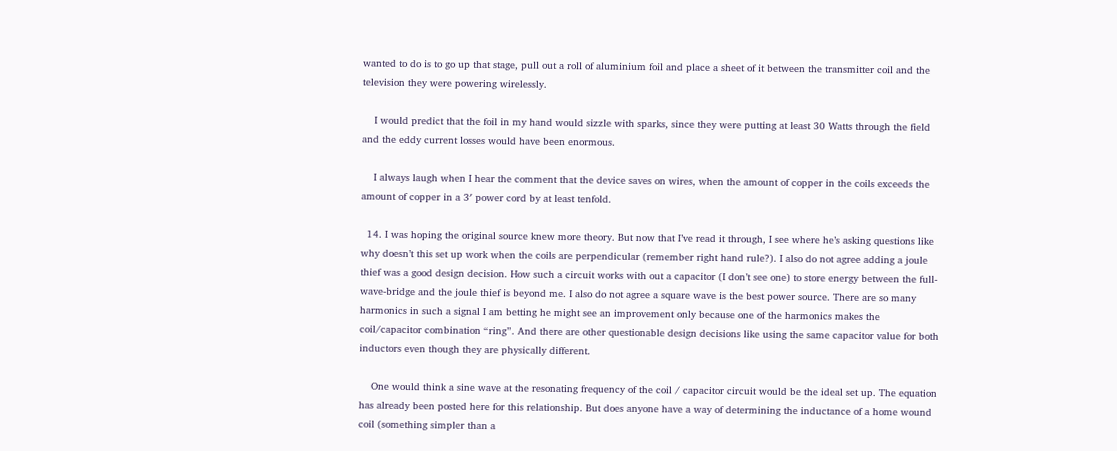wanted to do is to go up that stage, pull out a roll of aluminium foil and place a sheet of it between the transmitter coil and the television they were powering wirelessly.

    I would predict that the foil in my hand would sizzle with sparks, since they were putting at least 30 Watts through the field and the eddy current losses would have been enormous.

    I always laugh when I hear the comment that the device saves on wires, when the amount of copper in the coils exceeds the amount of copper in a 3′ power cord by at least tenfold.

  14. I was hoping the original source knew more theory. But now that I’ve read it through, I see where he’s asking questions like why doesn’t this set up work when the coils are perpendicular (remember right hand rule?). I also do not agree adding a joule thief was a good design decision. How such a circuit works with out a capacitor (I don’t see one) to store energy between the full-wave-bridge and the joule thief is beyond me. I also do not agree a square wave is the best power source. There are so many harmonics in such a signal I am betting he might see an improvement only because one of the harmonics makes the coil/capacitor combination “ring”. And there are other questionable design decisions like using the same capacitor value for both inductors even though they are physically different.

    One would think a sine wave at the resonating frequency of the coil / capacitor circuit would be the ideal set up. The equation has already been posted here for this relationship. But does anyone have a way of determining the inductance of a home wound coil (something simpler than a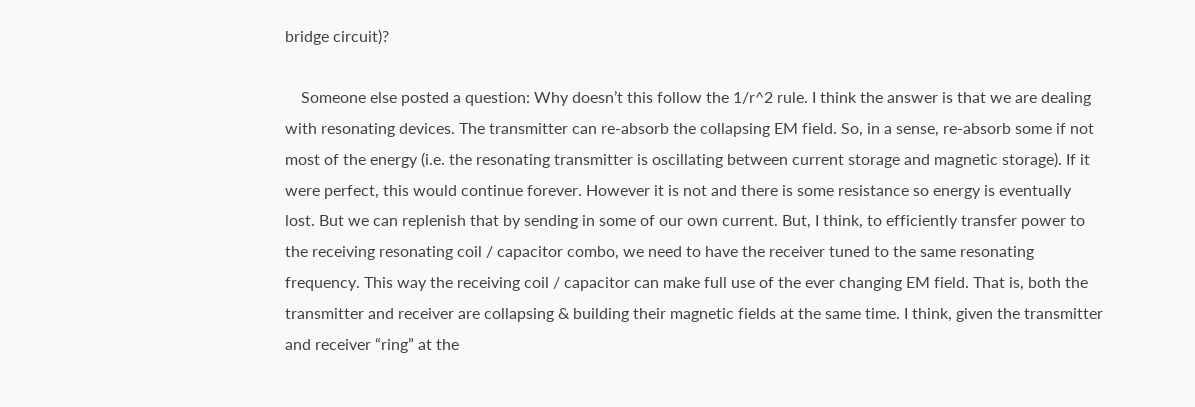bridge circuit)?

    Someone else posted a question: Why doesn’t this follow the 1/r^2 rule. I think the answer is that we are dealing with resonating devices. The transmitter can re-absorb the collapsing EM field. So, in a sense, re-absorb some if not most of the energy (i.e. the resonating transmitter is oscillating between current storage and magnetic storage). If it were perfect, this would continue forever. However it is not and there is some resistance so energy is eventually lost. But we can replenish that by sending in some of our own current. But, I think, to efficiently transfer power to the receiving resonating coil / capacitor combo, we need to have the receiver tuned to the same resonating frequency. This way the receiving coil / capacitor can make full use of the ever changing EM field. That is, both the transmitter and receiver are collapsing & building their magnetic fields at the same time. I think, given the transmitter and receiver “ring” at the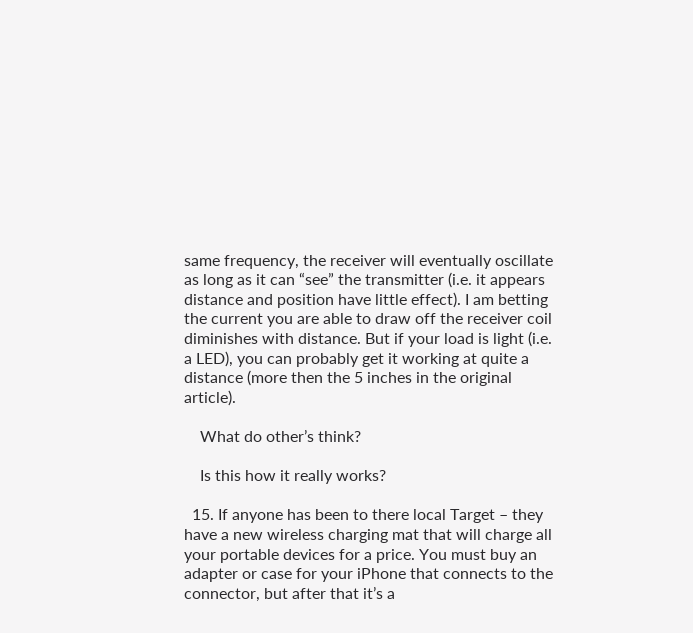same frequency, the receiver will eventually oscillate as long as it can “see” the transmitter (i.e. it appears distance and position have little effect). I am betting the current you are able to draw off the receiver coil diminishes with distance. But if your load is light (i.e. a LED), you can probably get it working at quite a distance (more then the 5 inches in the original article).

    What do other’s think?

    Is this how it really works?

  15. If anyone has been to there local Target – they have a new wireless charging mat that will charge all your portable devices for a price. You must buy an adapter or case for your iPhone that connects to the connector, but after that it’s a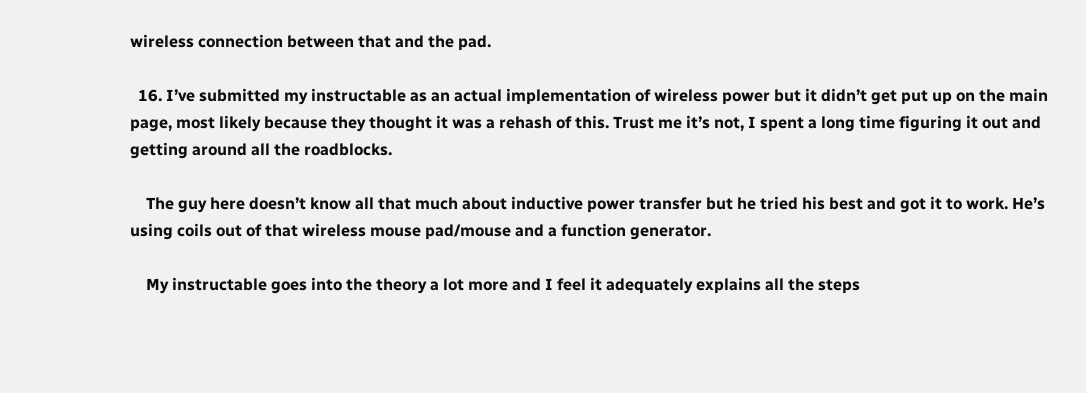wireless connection between that and the pad.

  16. I’ve submitted my instructable as an actual implementation of wireless power but it didn’t get put up on the main page, most likely because they thought it was a rehash of this. Trust me it’s not, I spent a long time figuring it out and getting around all the roadblocks.

    The guy here doesn’t know all that much about inductive power transfer but he tried his best and got it to work. He’s using coils out of that wireless mouse pad/mouse and a function generator.

    My instructable goes into the theory a lot more and I feel it adequately explains all the steps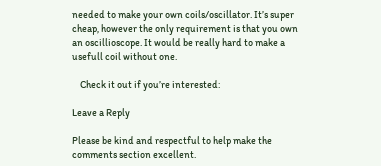needed to make your own coils/oscillator. It’s super cheap, however the only requirement is that you own an oscillioscope. It would be really hard to make a usefull coil without one.

    Check it out if you’re interested:

Leave a Reply

Please be kind and respectful to help make the comments section excellent.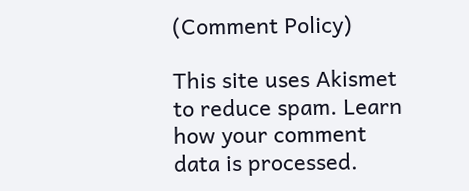(Comment Policy)

This site uses Akismet to reduce spam. Learn how your comment data is processed.